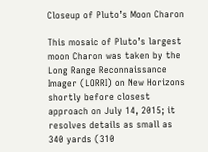Closeup of Pluto’s Moon Charon

This mosaic of Pluto’s largest moon Charon was taken by the Long Range Reconnaissance Imager (LORRI) on New Horizons shortly before closest approach on July 14, 2015; it resolves details as small as 340 yards (310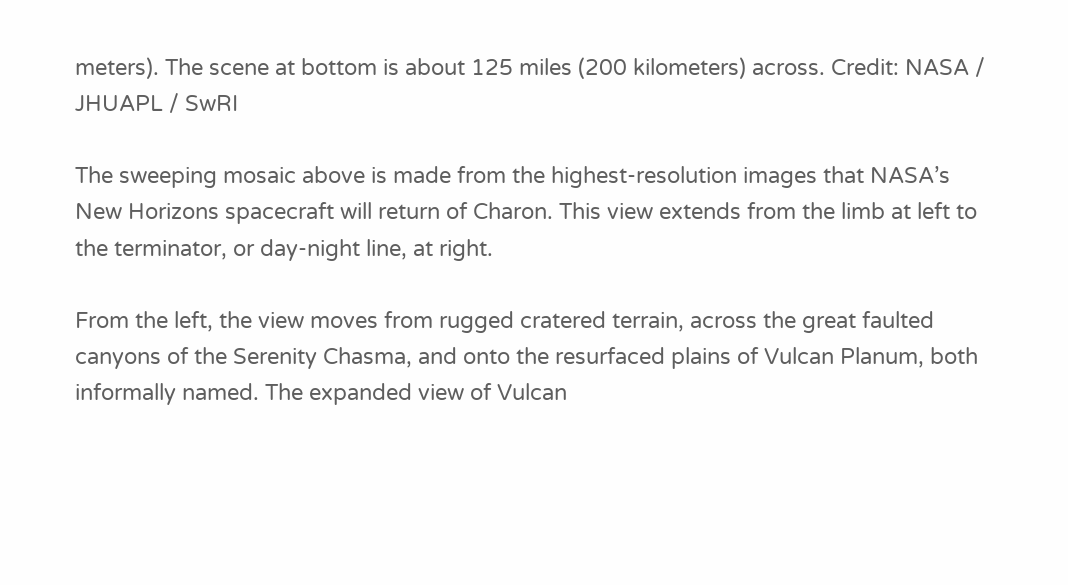meters). The scene at bottom is about 125 miles (200 kilometers) across. Credit: NASA / JHUAPL / SwRI

The sweeping mosaic above is made from the highest-resolution images that NASA’s New Horizons spacecraft will return of Charon. This view extends from the limb at left to the terminator, or day-night line, at right.

From the left, the view moves from rugged cratered terrain, across the great faulted canyons of the Serenity Chasma, and onto the resurfaced plains of Vulcan Planum, both informally named. The expanded view of Vulcan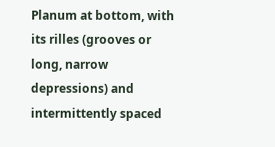Planum at bottom, with its rilles (grooves or long, narrow depressions) and intermittently spaced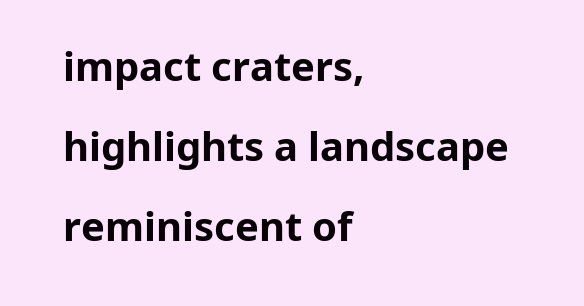impact craters, highlights a landscape reminiscent of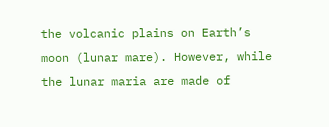the volcanic plains on Earth’s moon (lunar mare). However, while the lunar maria are made of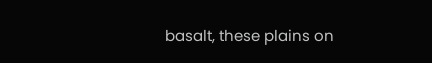basalt, these plains on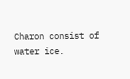Charon consist of water ice.